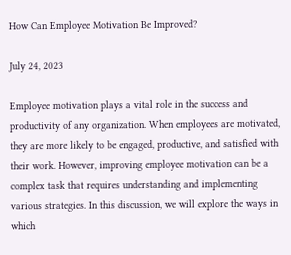How Can Employee Motivation Be Improved?

July 24, 2023

Employee motivation plays a vital role in the success and productivity of any organization. When employees are motivated, they are more likely to be engaged, productive, and satisfied with their work. However, improving employee motivation can be a complex task that requires understanding and implementing various strategies. In this discussion, we will explore the ways in which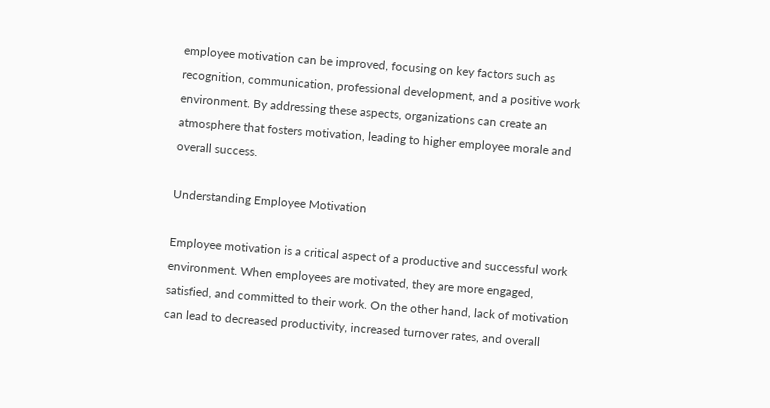employee motivation can be improved, focusing on key factors such as recognition, communication, professional development, and a positive work environment. By addressing these aspects, organizations can create an atmosphere that fosters motivation, leading to higher employee morale and overall success.

Understanding Employee Motivation

Employee motivation is a critical aspect of a productive and successful work environment. When employees are motivated, they are more engaged, satisfied, and committed to their work. On the other hand, lack of motivation can lead to decreased productivity, increased turnover rates, and overall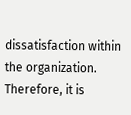dissatisfaction within the organization. Therefore, it is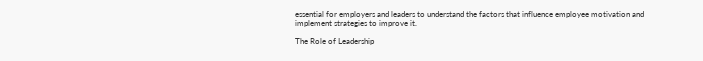essential for employers and leaders to understand the factors that influence employee motivation and implement strategies to improve it.

The Role of Leadership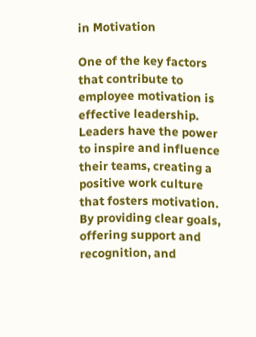in Motivation

One of the key factors that contribute to employee motivation is effective leadership. Leaders have the power to inspire and influence their teams, creating a positive work culture that fosters motivation. By providing clear goals, offering support and recognition, and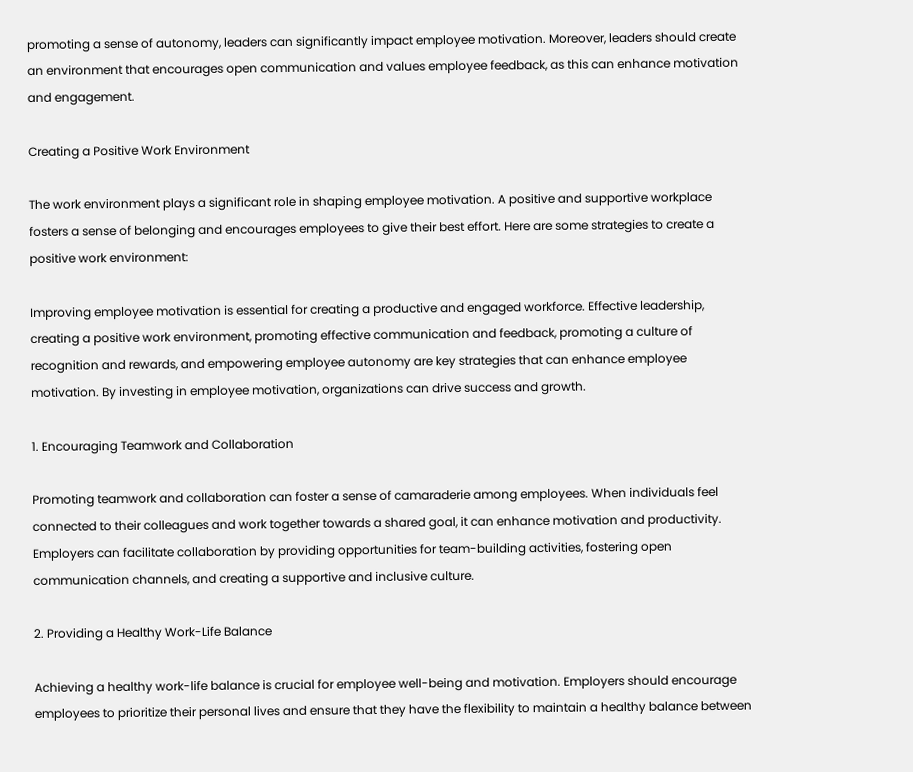promoting a sense of autonomy, leaders can significantly impact employee motivation. Moreover, leaders should create an environment that encourages open communication and values employee feedback, as this can enhance motivation and engagement.

Creating a Positive Work Environment

The work environment plays a significant role in shaping employee motivation. A positive and supportive workplace fosters a sense of belonging and encourages employees to give their best effort. Here are some strategies to create a positive work environment:

Improving employee motivation is essential for creating a productive and engaged workforce. Effective leadership, creating a positive work environment, promoting effective communication and feedback, promoting a culture of recognition and rewards, and empowering employee autonomy are key strategies that can enhance employee motivation. By investing in employee motivation, organizations can drive success and growth.

1. Encouraging Teamwork and Collaboration

Promoting teamwork and collaboration can foster a sense of camaraderie among employees. When individuals feel connected to their colleagues and work together towards a shared goal, it can enhance motivation and productivity. Employers can facilitate collaboration by providing opportunities for team-building activities, fostering open communication channels, and creating a supportive and inclusive culture.

2. Providing a Healthy Work-Life Balance

Achieving a healthy work-life balance is crucial for employee well-being and motivation. Employers should encourage employees to prioritize their personal lives and ensure that they have the flexibility to maintain a healthy balance between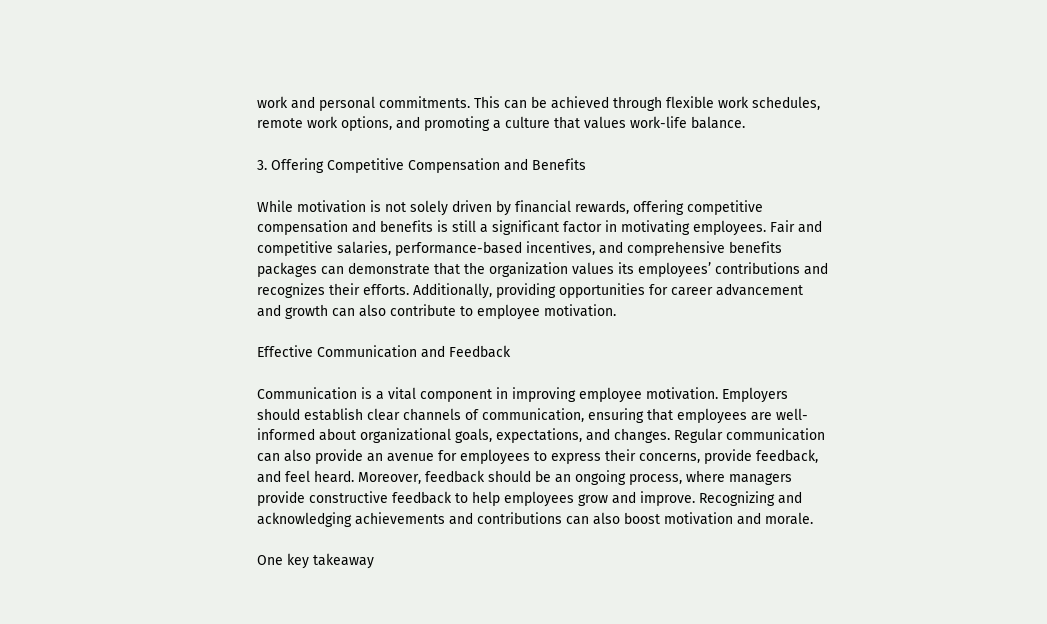work and personal commitments. This can be achieved through flexible work schedules, remote work options, and promoting a culture that values work-life balance.

3. Offering Competitive Compensation and Benefits

While motivation is not solely driven by financial rewards, offering competitive compensation and benefits is still a significant factor in motivating employees. Fair and competitive salaries, performance-based incentives, and comprehensive benefits packages can demonstrate that the organization values its employees’ contributions and recognizes their efforts. Additionally, providing opportunities for career advancement and growth can also contribute to employee motivation.

Effective Communication and Feedback

Communication is a vital component in improving employee motivation. Employers should establish clear channels of communication, ensuring that employees are well-informed about organizational goals, expectations, and changes. Regular communication can also provide an avenue for employees to express their concerns, provide feedback, and feel heard. Moreover, feedback should be an ongoing process, where managers provide constructive feedback to help employees grow and improve. Recognizing and acknowledging achievements and contributions can also boost motivation and morale.

One key takeaway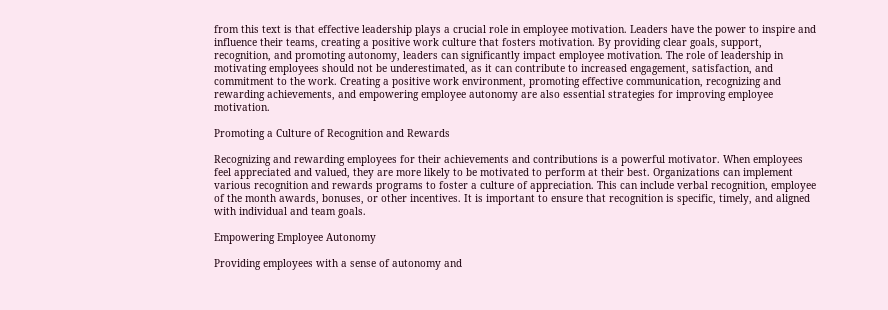from this text is that effective leadership plays a crucial role in employee motivation. Leaders have the power to inspire and influence their teams, creating a positive work culture that fosters motivation. By providing clear goals, support, recognition, and promoting autonomy, leaders can significantly impact employee motivation. The role of leadership in motivating employees should not be underestimated, as it can contribute to increased engagement, satisfaction, and commitment to the work. Creating a positive work environment, promoting effective communication, recognizing and rewarding achievements, and empowering employee autonomy are also essential strategies for improving employee motivation.

Promoting a Culture of Recognition and Rewards

Recognizing and rewarding employees for their achievements and contributions is a powerful motivator. When employees feel appreciated and valued, they are more likely to be motivated to perform at their best. Organizations can implement various recognition and rewards programs to foster a culture of appreciation. This can include verbal recognition, employee of the month awards, bonuses, or other incentives. It is important to ensure that recognition is specific, timely, and aligned with individual and team goals.

Empowering Employee Autonomy

Providing employees with a sense of autonomy and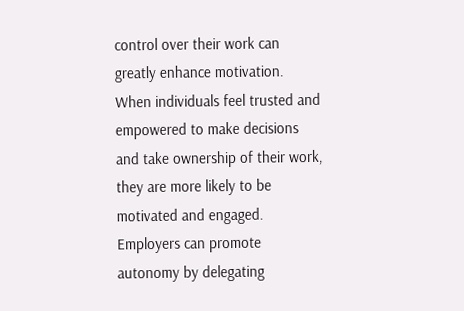control over their work can greatly enhance motivation. When individuals feel trusted and empowered to make decisions and take ownership of their work, they are more likely to be motivated and engaged. Employers can promote autonomy by delegating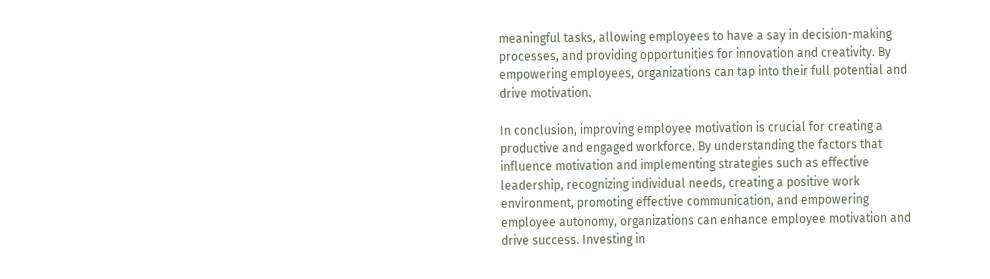meaningful tasks, allowing employees to have a say in decision-making processes, and providing opportunities for innovation and creativity. By empowering employees, organizations can tap into their full potential and drive motivation.

In conclusion, improving employee motivation is crucial for creating a productive and engaged workforce. By understanding the factors that influence motivation and implementing strategies such as effective leadership, recognizing individual needs, creating a positive work environment, promoting effective communication, and empowering employee autonomy, organizations can enhance employee motivation and drive success. Investing in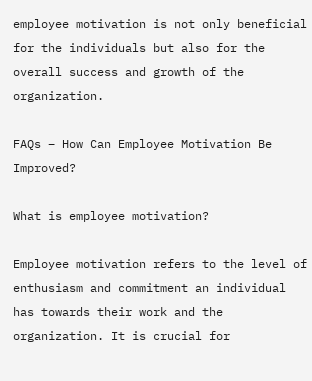employee motivation is not only beneficial for the individuals but also for the overall success and growth of the organization.

FAQs – How Can Employee Motivation Be Improved?

What is employee motivation?

Employee motivation refers to the level of enthusiasm and commitment an individual has towards their work and the organization. It is crucial for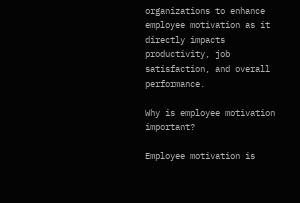organizations to enhance employee motivation as it directly impacts productivity, job satisfaction, and overall performance.

Why is employee motivation important?

Employee motivation is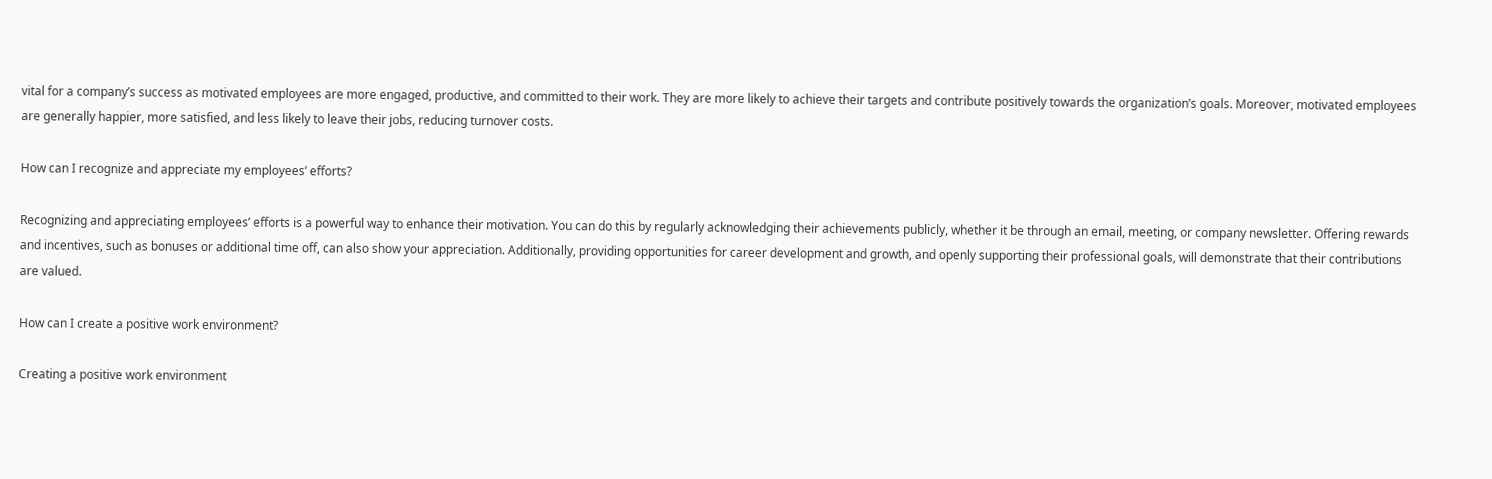vital for a company’s success as motivated employees are more engaged, productive, and committed to their work. They are more likely to achieve their targets and contribute positively towards the organization’s goals. Moreover, motivated employees are generally happier, more satisfied, and less likely to leave their jobs, reducing turnover costs.

How can I recognize and appreciate my employees’ efforts?

Recognizing and appreciating employees’ efforts is a powerful way to enhance their motivation. You can do this by regularly acknowledging their achievements publicly, whether it be through an email, meeting, or company newsletter. Offering rewards and incentives, such as bonuses or additional time off, can also show your appreciation. Additionally, providing opportunities for career development and growth, and openly supporting their professional goals, will demonstrate that their contributions are valued.

How can I create a positive work environment?

Creating a positive work environment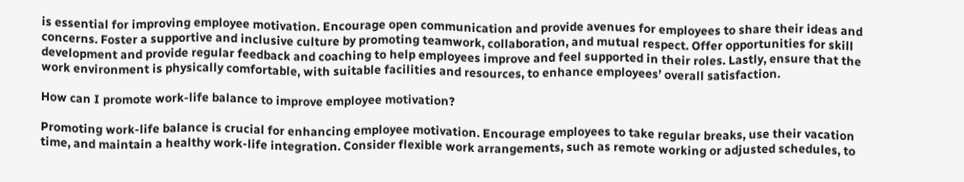is essential for improving employee motivation. Encourage open communication and provide avenues for employees to share their ideas and concerns. Foster a supportive and inclusive culture by promoting teamwork, collaboration, and mutual respect. Offer opportunities for skill development and provide regular feedback and coaching to help employees improve and feel supported in their roles. Lastly, ensure that the work environment is physically comfortable, with suitable facilities and resources, to enhance employees’ overall satisfaction.

How can I promote work-life balance to improve employee motivation?

Promoting work-life balance is crucial for enhancing employee motivation. Encourage employees to take regular breaks, use their vacation time, and maintain a healthy work-life integration. Consider flexible work arrangements, such as remote working or adjusted schedules, to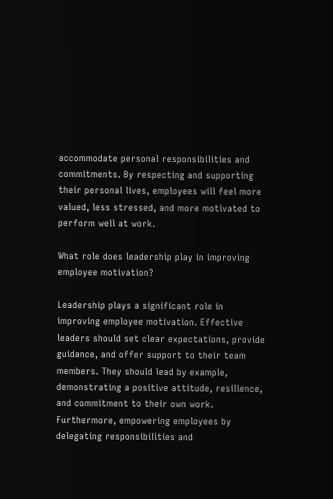accommodate personal responsibilities and commitments. By respecting and supporting their personal lives, employees will feel more valued, less stressed, and more motivated to perform well at work.

What role does leadership play in improving employee motivation?

Leadership plays a significant role in improving employee motivation. Effective leaders should set clear expectations, provide guidance, and offer support to their team members. They should lead by example, demonstrating a positive attitude, resilience, and commitment to their own work. Furthermore, empowering employees by delegating responsibilities and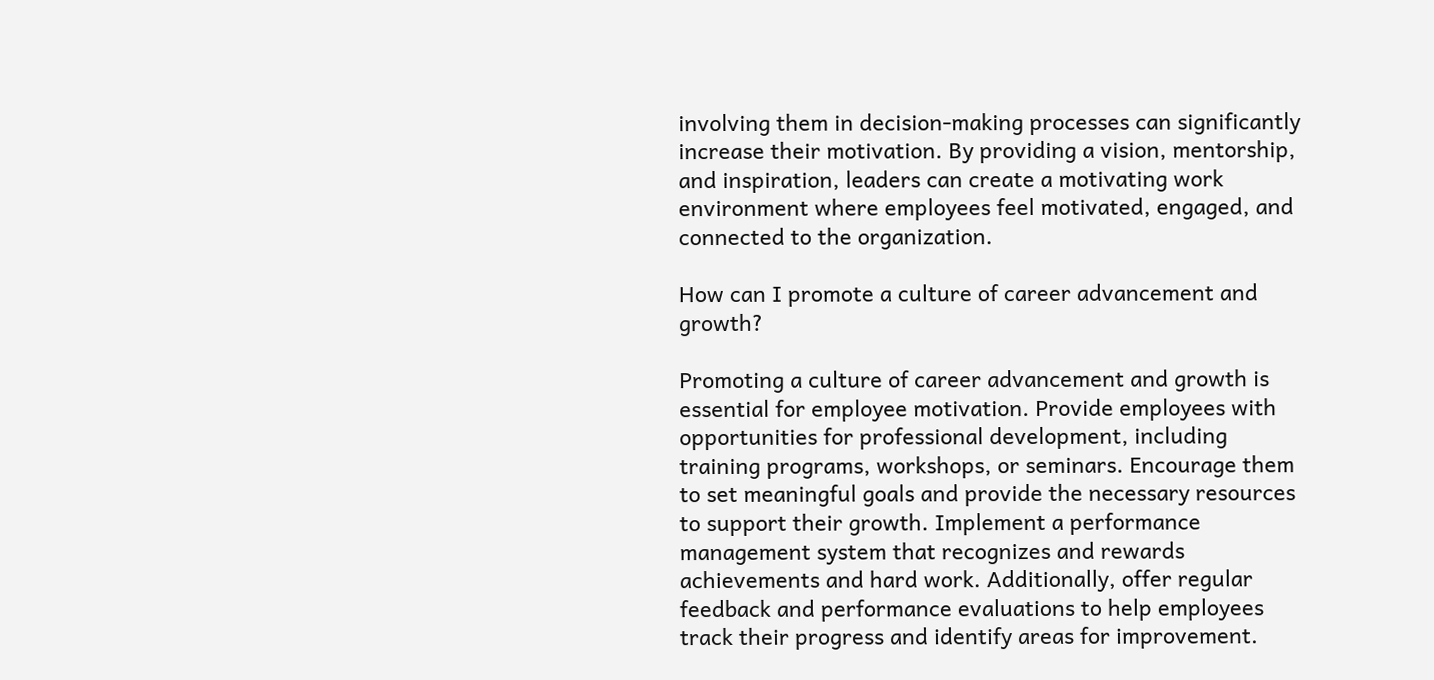involving them in decision-making processes can significantly increase their motivation. By providing a vision, mentorship, and inspiration, leaders can create a motivating work environment where employees feel motivated, engaged, and connected to the organization.

How can I promote a culture of career advancement and growth?

Promoting a culture of career advancement and growth is essential for employee motivation. Provide employees with opportunities for professional development, including training programs, workshops, or seminars. Encourage them to set meaningful goals and provide the necessary resources to support their growth. Implement a performance management system that recognizes and rewards achievements and hard work. Additionally, offer regular feedback and performance evaluations to help employees track their progress and identify areas for improvement.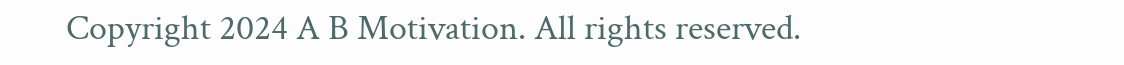Copyright 2024 A B Motivation. All rights reserved.